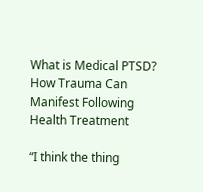What is Medical PTSD? How Trauma Can Manifest Following Health Treatment

“I think the thing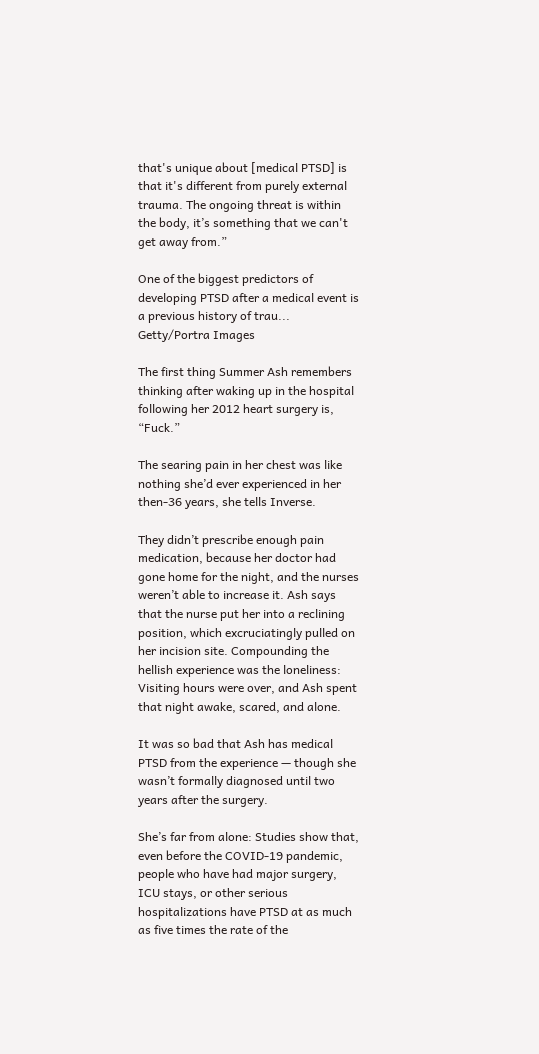that's unique about [medical PTSD] is that it's different from purely external trauma. The ongoing threat is within the body, it’s something that we can't get away from.”

One of the biggest predictors of developing PTSD after a medical event is a previous history of trau...
Getty/Portra Images

The first thing Summer Ash remembers thinking after waking up in the hospital following her 2012 heart surgery is, “Fuck.”

The searing pain in her chest was like nothing she’d ever experienced in her then-36 years, she tells Inverse.

They didn’t prescribe enough pain medication, because her doctor had gone home for the night, and the nurses weren’t able to increase it. Ash says that the nurse put her into a reclining position, which excruciatingly pulled on her incision site. Compounding the hellish experience was the loneliness: Visiting hours were over, and Ash spent that night awake, scared, and alone.

It was so bad that Ash has medical PTSD from the experience — though she wasn’t formally diagnosed until two years after the surgery.

She’s far from alone: Studies show that, even before the COVID-19 pandemic, people who have had major surgery, ICU stays, or other serious hospitalizations have PTSD at as much as five times the rate of the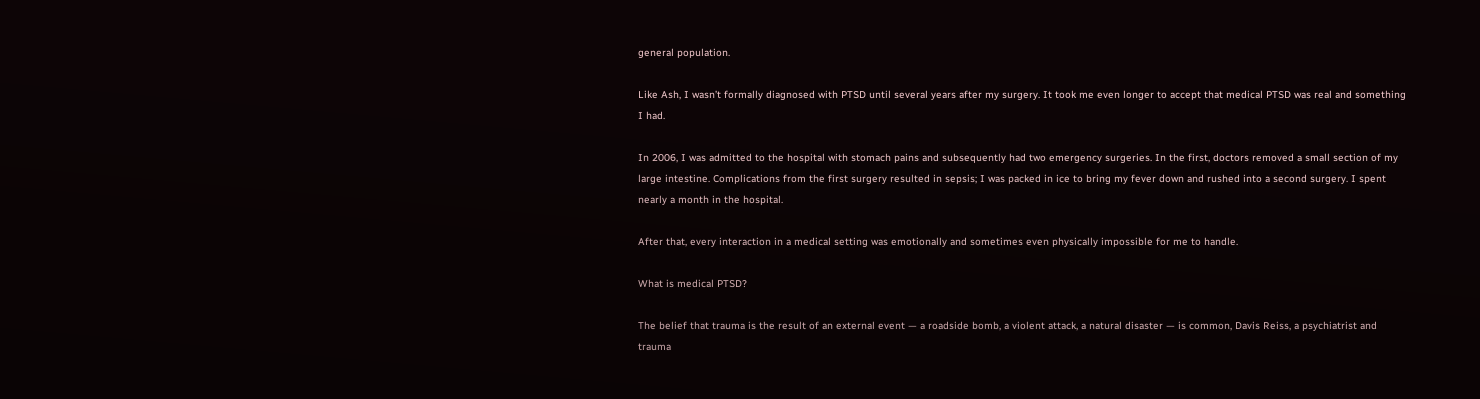general population.

Like Ash, I wasn’t formally diagnosed with PTSD until several years after my surgery. It took me even longer to accept that medical PTSD was real and something I had.

In 2006, I was admitted to the hospital with stomach pains and subsequently had two emergency surgeries. In the first, doctors removed a small section of my large intestine. Complications from the first surgery resulted in sepsis; I was packed in ice to bring my fever down and rushed into a second surgery. I spent nearly a month in the hospital.

After that, every interaction in a medical setting was emotionally and sometimes even physically impossible for me to handle.

What is medical PTSD?

The belief that trauma is the result of an external event — a roadside bomb, a violent attack, a natural disaster — is common, Davis Reiss, a psychiatrist and trauma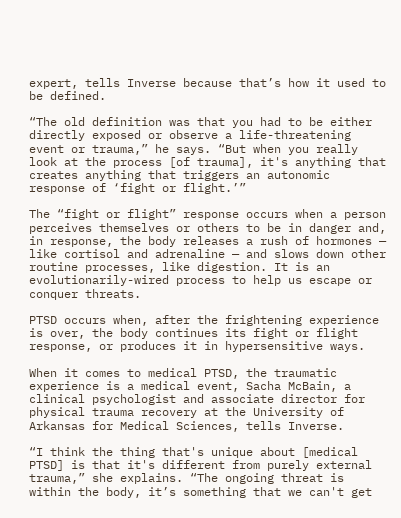expert, tells Inverse because that’s how it used to be defined.

“The old definition was that you had to be either directly exposed or observe a life-threatening event or trauma,” he says. “But when you really look at the process [of trauma], it's anything that creates anything that triggers an autonomic response of ‘fight or flight.’”

The “fight or flight” response occurs when a person perceives themselves or others to be in danger and, in response, the body releases a rush of hormones — like cortisol and adrenaline — and slows down other routine processes, like digestion. It is an evolutionarily-wired process to help us escape or conquer threats.

PTSD occurs when, after the frightening experience is over, the body continues its fight or flight response, or produces it in hypersensitive ways.

When it comes to medical PTSD, the traumatic experience is a medical event, Sacha McBain, a clinical psychologist and associate director for physical trauma recovery at the University of Arkansas for Medical Sciences, tells Inverse.

“I think the thing that's unique about [medical PTSD] is that it's different from purely external trauma,” she explains. “The ongoing threat is within the body, it’s something that we can't get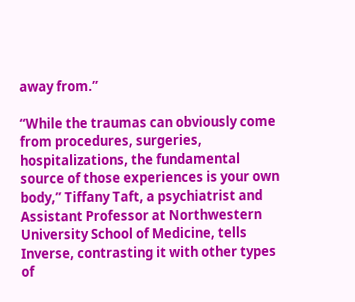away from.”

“While the traumas can obviously come from procedures, surgeries, hospitalizations, the fundamental source of those experiences is your own body,” Tiffany Taft, a psychiatrist and Assistant Professor at Northwestern University School of Medicine, tells Inverse, contrasting it with other types of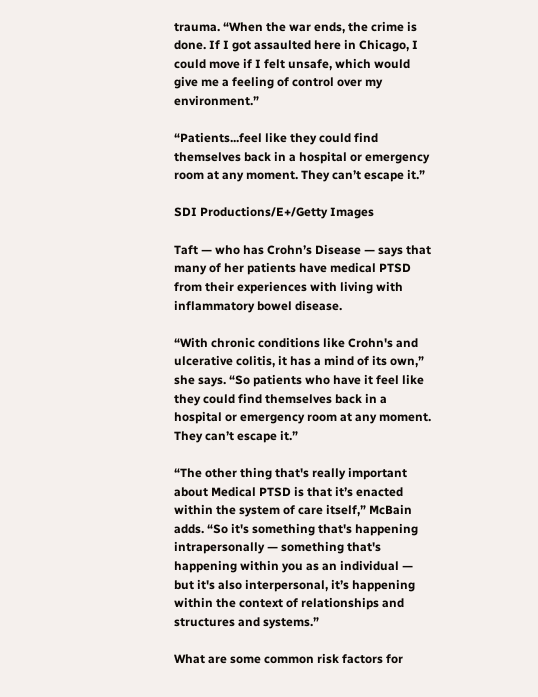trauma. “When the war ends, the crime is done. If I got assaulted here in Chicago, I could move if I felt unsafe, which would give me a feeling of control over my environment.”

“Patients...feel like they could find themselves back in a hospital or emergency room at any moment. They can’t escape it.”

SDI Productions/E+/Getty Images

Taft — who has Crohn’s Disease — says that many of her patients have medical PTSD from their experiences with living with inflammatory bowel disease.

“With chronic conditions like Crohn's and ulcerative colitis, it has a mind of its own,” she says. “So patients who have it feel like they could find themselves back in a hospital or emergency room at any moment. They can’t escape it.”

“The other thing that's really important about Medical PTSD is that it’s enacted within the system of care itself,” McBain adds. “So it's something that's happening intrapersonally — something that's happening within you as an individual — but it's also interpersonal, it’s happening within the context of relationships and structures and systems.”

What are some common risk factors for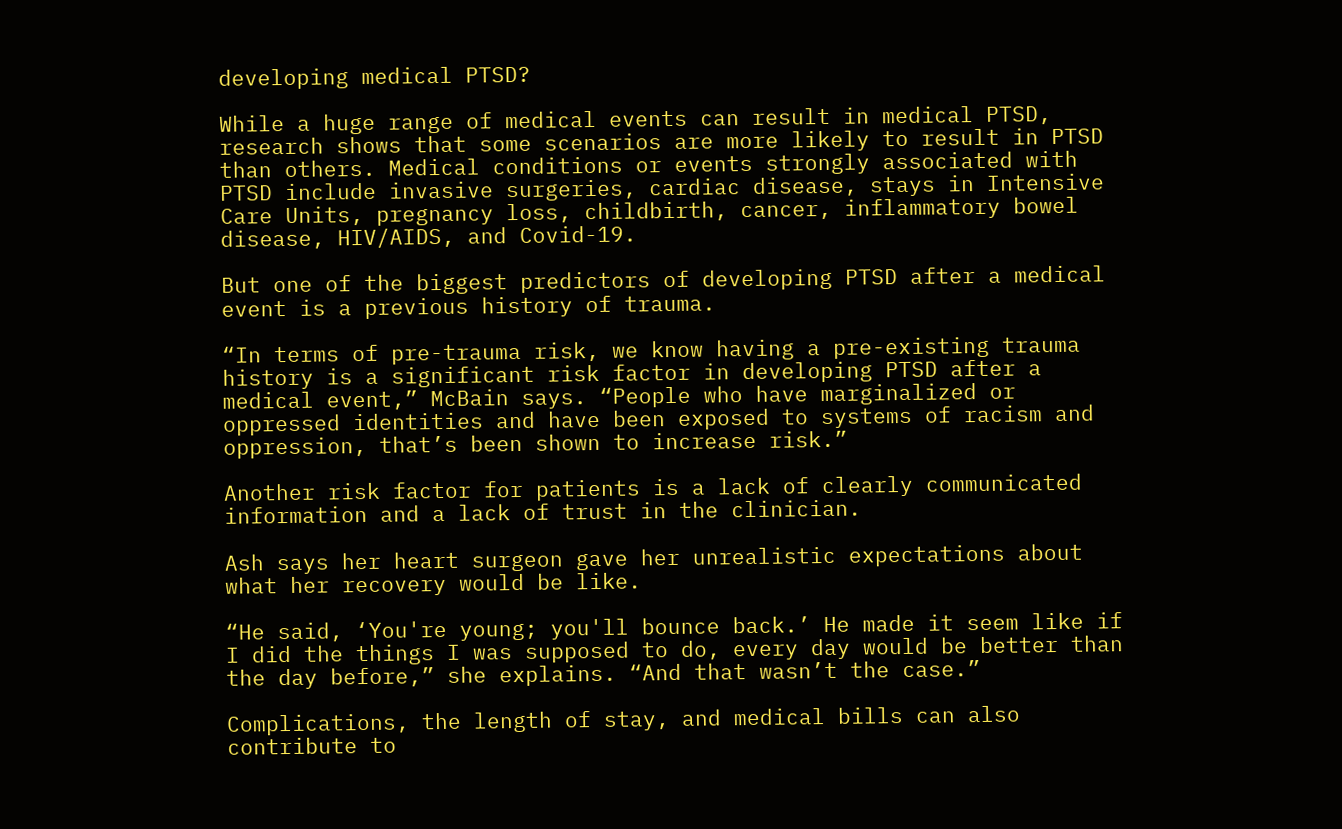developing medical PTSD?

While a huge range of medical events can result in medical PTSD, research shows that some scenarios are more likely to result in PTSD than others. Medical conditions or events strongly associated with PTSD include invasive surgeries, cardiac disease, stays in Intensive Care Units, pregnancy loss, childbirth, cancer, inflammatory bowel disease, HIV/AIDS, and Covid-19.

But one of the biggest predictors of developing PTSD after a medical event is a previous history of trauma.

“In terms of pre-trauma risk, we know having a pre-existing trauma history is a significant risk factor in developing PTSD after a medical event,” McBain says. “People who have marginalized or oppressed identities and have been exposed to systems of racism and oppression, that’s been shown to increase risk.”

Another risk factor for patients is a lack of clearly communicated information and a lack of trust in the clinician.

Ash says her heart surgeon gave her unrealistic expectations about what her recovery would be like.

“He said, ‘You're young; you'll bounce back.’ He made it seem like if I did the things I was supposed to do, every day would be better than the day before,” she explains. “And that wasn’t the case.”

Complications, the length of stay, and medical bills can also contribute to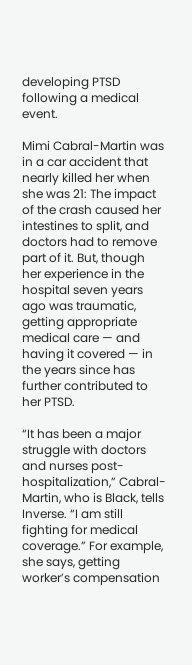developing PTSD following a medical event.

Mimi Cabral-Martin was in a car accident that nearly killed her when she was 21: The impact of the crash caused her intestines to split, and doctors had to remove part of it. But, though her experience in the hospital seven years ago was traumatic, getting appropriate medical care — and having it covered — in the years since has further contributed to her PTSD.

“It has been a major struggle with doctors and nurses post-hospitalization,” Cabral-Martin, who is Black, tells Inverse. “I am still fighting for medical coverage.” For example, she says, getting worker’s compensation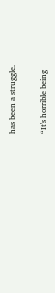has been a struggle.

“It's horrible being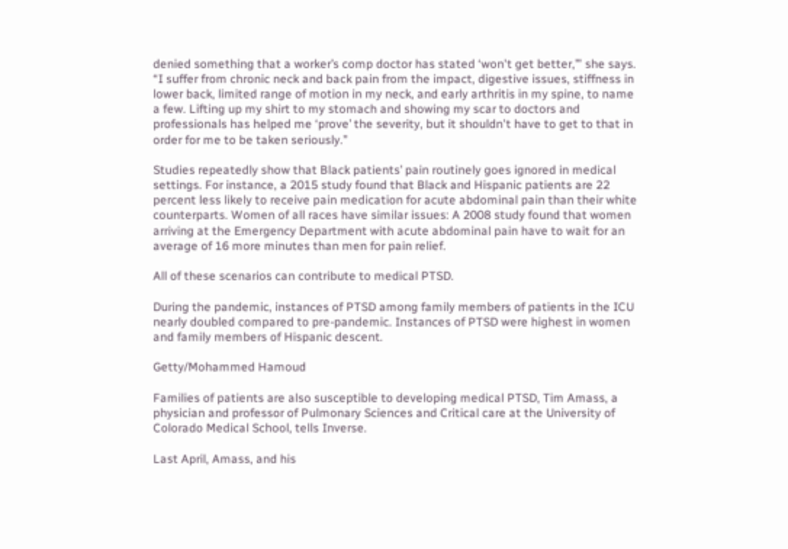denied something that a worker’s comp doctor has stated ‘won't get better,’” she says. “I suffer from chronic neck and back pain from the impact, digestive issues, stiffness in lower back, limited range of motion in my neck, and early arthritis in my spine, to name a few. Lifting up my shirt to my stomach and showing my scar to doctors and professionals has helped me ‘prove’ the severity, but it shouldn't have to get to that in order for me to be taken seriously.”

Studies repeatedly show that Black patients’ pain routinely goes ignored in medical settings. For instance, a 2015 study found that Black and Hispanic patients are 22 percent less likely to receive pain medication for acute abdominal pain than their white counterparts. Women of all races have similar issues: A 2008 study found that women arriving at the Emergency Department with acute abdominal pain have to wait for an average of 16 more minutes than men for pain relief.

All of these scenarios can contribute to medical PTSD.

During the pandemic, instances of PTSD among family members of patients in the ICU nearly doubled compared to pre-pandemic. Instances of PTSD were highest in women and family members of Hispanic descent.

Getty/Mohammed Hamoud

Families of patients are also susceptible to developing medical PTSD, Tim Amass, a physician and professor of Pulmonary Sciences and Critical care at the University of Colorado Medical School, tells Inverse.

Last April, Amass, and his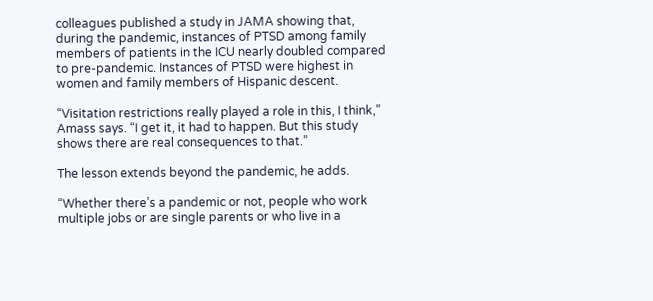colleagues published a study in JAMA showing that, during the pandemic, instances of PTSD among family members of patients in the ICU nearly doubled compared to pre-pandemic. Instances of PTSD were highest in women and family members of Hispanic descent.

“Visitation restrictions really played a role in this, I think,” Amass says. “I get it, it had to happen. But this study shows there are real consequences to that.”

The lesson extends beyond the pandemic, he adds.

“Whether there’s a pandemic or not, people who work multiple jobs or are single parents or who live in a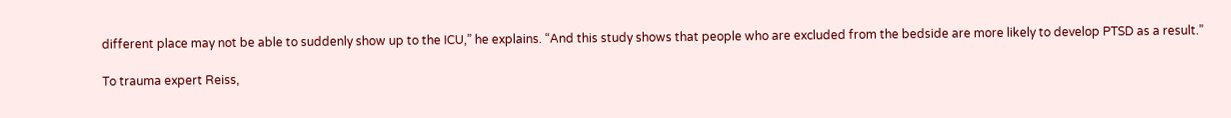different place may not be able to suddenly show up to the ICU,” he explains. “And this study shows that people who are excluded from the bedside are more likely to develop PTSD as a result.”

To trauma expert Reiss,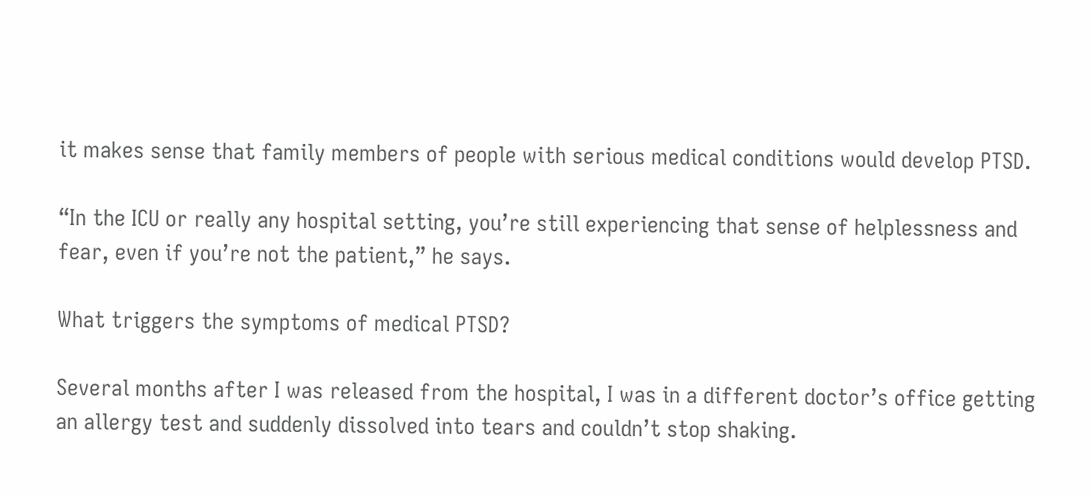it makes sense that family members of people with serious medical conditions would develop PTSD.

“In the ICU or really any hospital setting, you’re still experiencing that sense of helplessness and fear, even if you’re not the patient,” he says.

What triggers the symptoms of medical PTSD?

Several months after I was released from the hospital, I was in a different doctor’s office getting an allergy test and suddenly dissolved into tears and couldn’t stop shaking.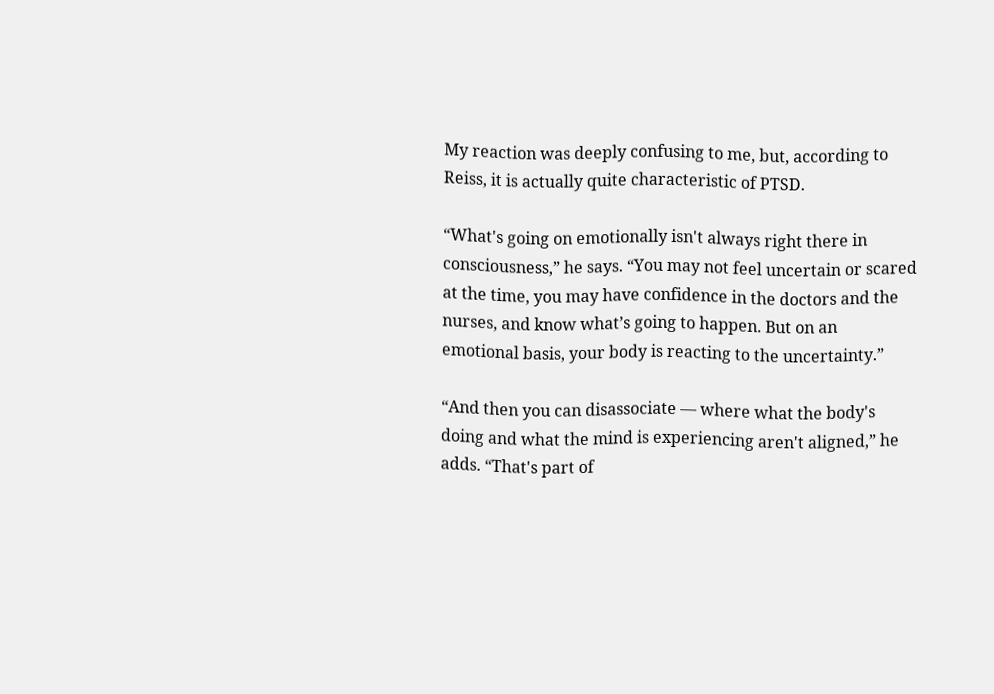My reaction was deeply confusing to me, but, according to Reiss, it is actually quite characteristic of PTSD.

“What's going on emotionally isn't always right there in consciousness,” he says. “You may not feel uncertain or scared at the time, you may have confidence in the doctors and the nurses, and know what’s going to happen. But on an emotional basis, your body is reacting to the uncertainty.”

“And then you can disassociate — where what the body's doing and what the mind is experiencing aren't aligned,” he adds. “That's part of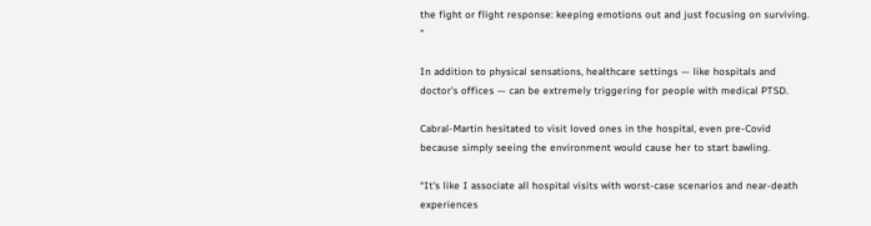the fight or flight response: keeping emotions out and just focusing on surviving. ”

In addition to physical sensations, healthcare settings — like hospitals and doctor’s offices — can be extremely triggering for people with medical PTSD.

Cabral-Martin hesitated to visit loved ones in the hospital, even pre-Covid because simply seeing the environment would cause her to start bawling.

“It's like I associate all hospital visits with worst-case scenarios and near-death experiences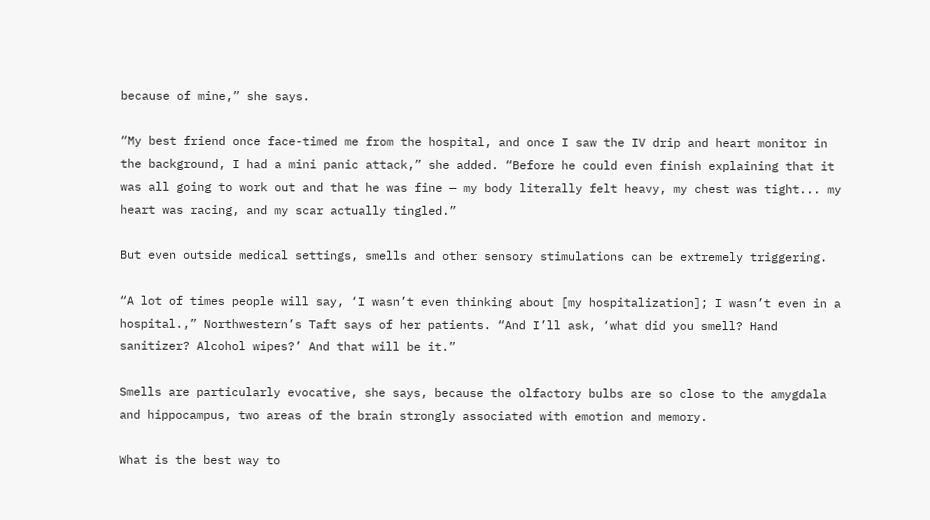because of mine,” she says.

“My best friend once face-timed me from the hospital, and once I saw the IV drip and heart monitor in the background, I had a mini panic attack,” she added. “Before he could even finish explaining that it was all going to work out and that he was fine — my body literally felt heavy, my chest was tight... my heart was racing, and my scar actually tingled.”

But even outside medical settings, smells and other sensory stimulations can be extremely triggering.

“A lot of times people will say, ‘I wasn’t even thinking about [my hospitalization]; I wasn’t even in a hospital.,” Northwestern’s Taft says of her patients. “And I’ll ask, ‘what did you smell? Hand sanitizer? Alcohol wipes?’ And that will be it.”

Smells are particularly evocative, she says, because the olfactory bulbs are so close to the amygdala and hippocampus, two areas of the brain strongly associated with emotion and memory.

What is the best way to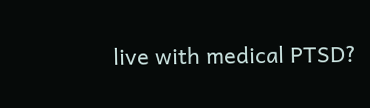live with medical PTSD?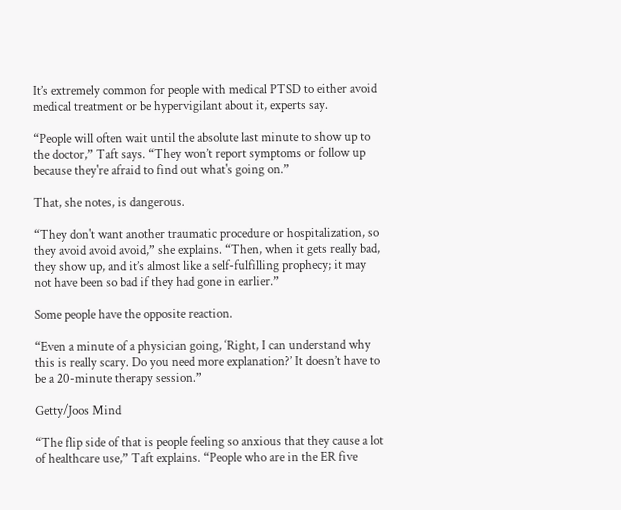It’s extremely common for people with medical PTSD to either avoid medical treatment or be hypervigilant about it, experts say.

“People will often wait until the absolute last minute to show up to the doctor,” Taft says. “They won’t report symptoms or follow up because they're afraid to find out what's going on.”

That, she notes, is dangerous.

“They don't want another traumatic procedure or hospitalization, so they avoid avoid avoid,” she explains. “Then, when it gets really bad, they show up, and it’s almost like a self-fulfilling prophecy; it may not have been so bad if they had gone in earlier.”

Some people have the opposite reaction.

“Even a minute of a physician going, ‘Right, I can understand why this is really scary. Do you need more explanation?’ It doesn’t have to be a 20-minute therapy session.”

Getty/Joos Mind

“The flip side of that is people feeling so anxious that they cause a lot of healthcare use,” Taft explains. “People who are in the ER five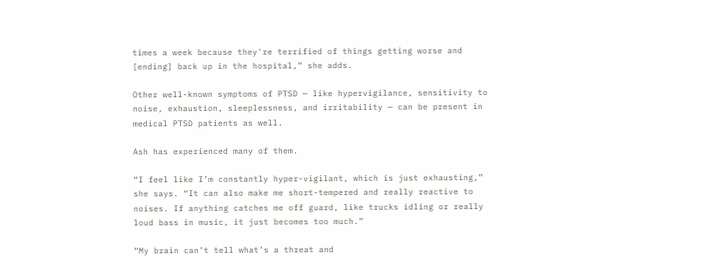times a week because they're terrified of things getting worse and [ending] back up in the hospital,” she adds.

Other well-known symptoms of PTSD — like hypervigilance, sensitivity to noise, exhaustion, sleeplessness, and irritability — can be present in medical PTSD patients as well.

Ash has experienced many of them.

“I feel like I’m constantly hyper-vigilant, which is just exhausting,” she says. “It can also make me short-tempered and really reactive to noises. If anything catches me off guard, like trucks idling or really loud bass in music, it just becomes too much.”

“My brain can’t tell what’s a threat and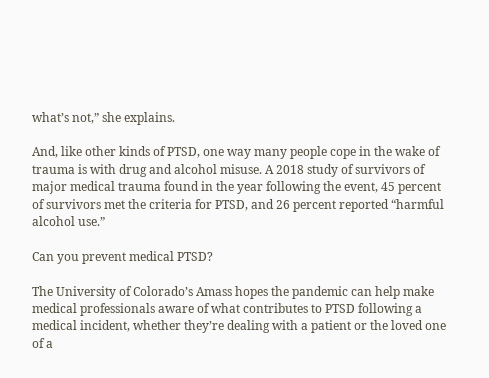what’s not,” she explains.

And, like other kinds of PTSD, one way many people cope in the wake of trauma is with drug and alcohol misuse. A 2018 study of survivors of major medical trauma found in the year following the event, 45 percent of survivors met the criteria for PTSD, and 26 percent reported “harmful alcohol use.”

Can you prevent medical PTSD?

The University of Colorado’s Amass hopes the pandemic can help make medical professionals aware of what contributes to PTSD following a medical incident, whether they’re dealing with a patient or the loved one of a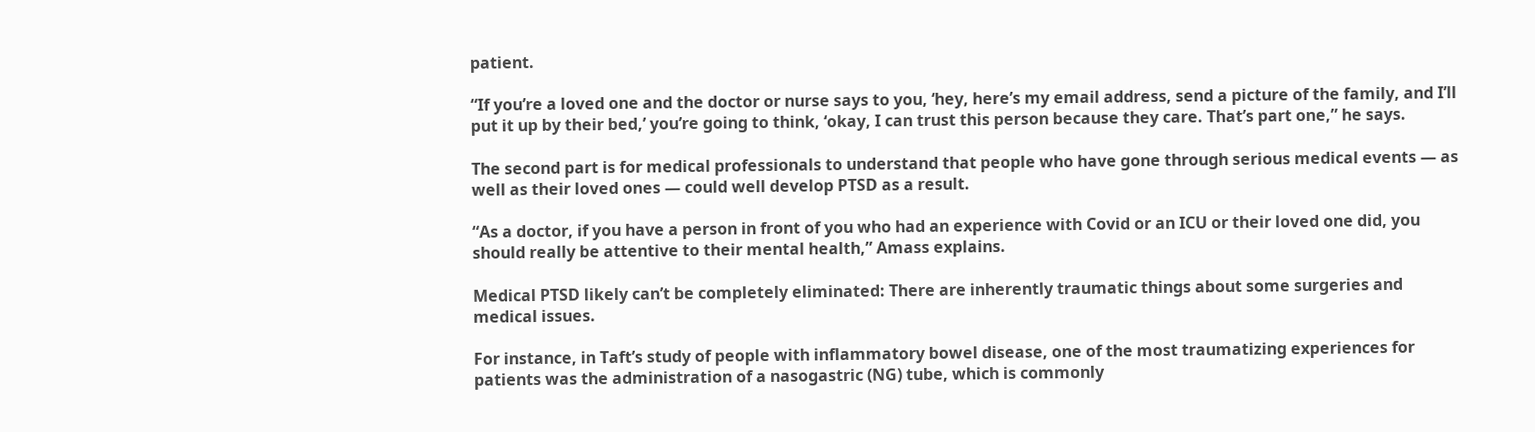patient.

“If you’re a loved one and the doctor or nurse says to you, ‘hey, here’s my email address, send a picture of the family, and I’ll put it up by their bed,’ you’re going to think, ‘okay, I can trust this person because they care. That’s part one,” he says.

The second part is for medical professionals to understand that people who have gone through serious medical events — as well as their loved ones — could well develop PTSD as a result.

“As a doctor, if you have a person in front of you who had an experience with Covid or an ICU or their loved one did, you should really be attentive to their mental health,” Amass explains.

Medical PTSD likely can’t be completely eliminated: There are inherently traumatic things about some surgeries and medical issues.

For instance, in Taft’s study of people with inflammatory bowel disease, one of the most traumatizing experiences for patients was the administration of a nasogastric (NG) tube, which is commonly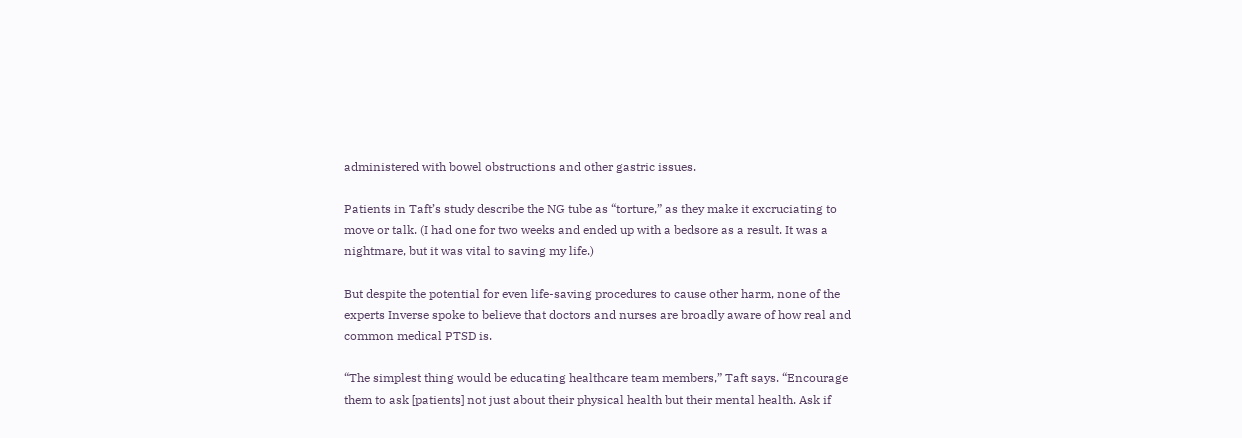administered with bowel obstructions and other gastric issues.

Patients in Taft’s study describe the NG tube as “torture,” as they make it excruciating to move or talk. (I had one for two weeks and ended up with a bedsore as a result. It was a nightmare, but it was vital to saving my life.)

But despite the potential for even life-saving procedures to cause other harm, none of the experts Inverse spoke to believe that doctors and nurses are broadly aware of how real and common medical PTSD is.

“The simplest thing would be educating healthcare team members,” Taft says. “Encourage them to ask [patients] not just about their physical health but their mental health. Ask if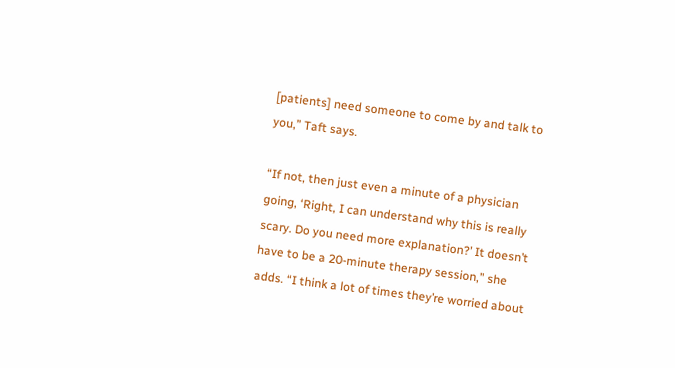[patients] need someone to come by and talk to you,” Taft says.

“If not, then just even a minute of a physician going, ‘Right, I can understand why this is really scary. Do you need more explanation?’ It doesn’t have to be a 20-minute therapy session,” she adds. “I think a lot of times they’re worried about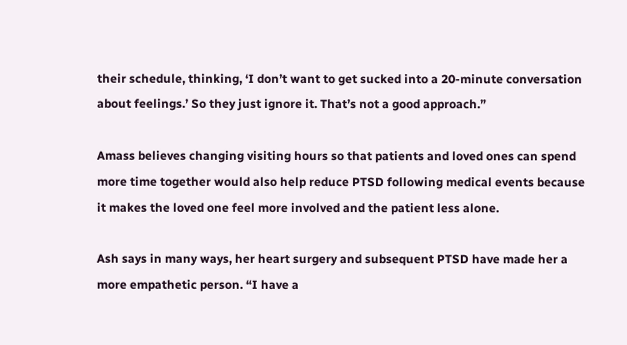their schedule, thinking, ‘I don’t want to get sucked into a 20-minute conversation about feelings.’ So they just ignore it. That’s not a good approach.”

Amass believes changing visiting hours so that patients and loved ones can spend more time together would also help reduce PTSD following medical events because it makes the loved one feel more involved and the patient less alone.

Ash says in many ways, her heart surgery and subsequent PTSD have made her a more empathetic person. “I have a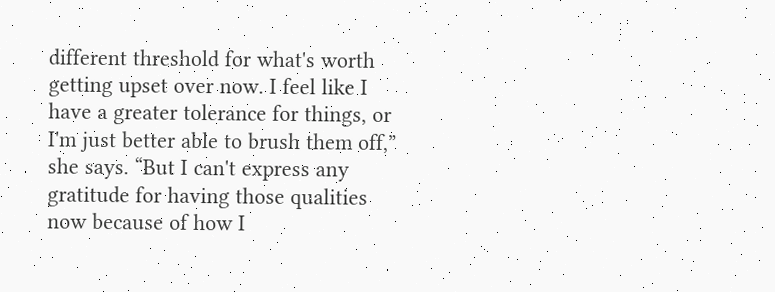different threshold for what's worth getting upset over now. I feel like I have a greater tolerance for things, or I'm just better able to brush them off,” she says. “But I can't express any gratitude for having those qualities now because of how I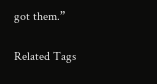got them.”

Related Tags